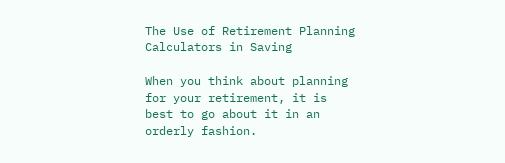The Use of Retirement Planning Calculators in Saving

When you think about planning for your retirement, it is best to go about it in an orderly fashion.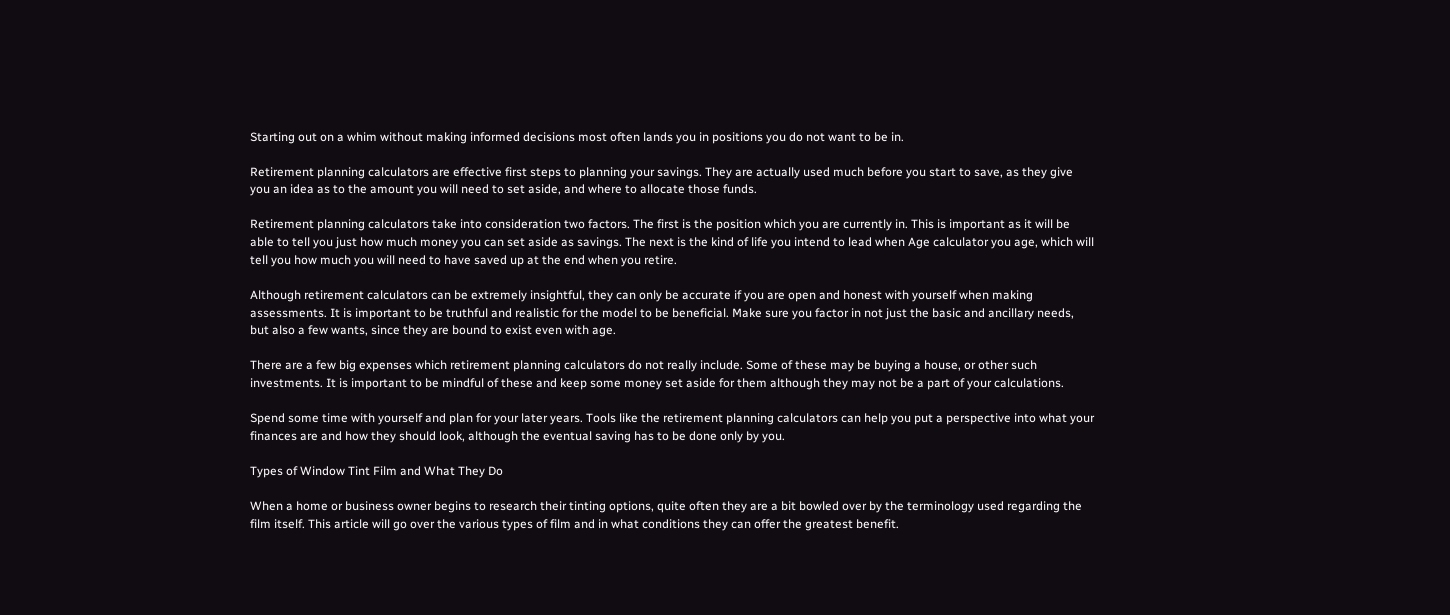Starting out on a whim without making informed decisions most often lands you in positions you do not want to be in.

Retirement planning calculators are effective first steps to planning your savings. They are actually used much before you start to save, as they give you an idea as to the amount you will need to set aside, and where to allocate those funds.

Retirement planning calculators take into consideration two factors. The first is the position which you are currently in. This is important as it will be able to tell you just how much money you can set aside as savings. The next is the kind of life you intend to lead when Age calculator you age, which will tell you how much you will need to have saved up at the end when you retire.

Although retirement calculators can be extremely insightful, they can only be accurate if you are open and honest with yourself when making assessments. It is important to be truthful and realistic for the model to be beneficial. Make sure you factor in not just the basic and ancillary needs, but also a few wants, since they are bound to exist even with age.

There are a few big expenses which retirement planning calculators do not really include. Some of these may be buying a house, or other such investments. It is important to be mindful of these and keep some money set aside for them although they may not be a part of your calculations.

Spend some time with yourself and plan for your later years. Tools like the retirement planning calculators can help you put a perspective into what your finances are and how they should look, although the eventual saving has to be done only by you.

Types of Window Tint Film and What They Do

When a home or business owner begins to research their tinting options, quite often they are a bit bowled over by the terminology used regarding the film itself. This article will go over the various types of film and in what conditions they can offer the greatest benefit.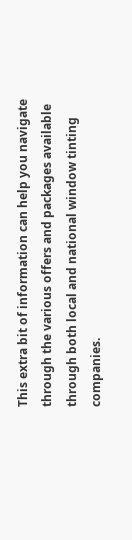This extra bit of information can help you navigate through the various offers and packages available through both local and national window tinting companies.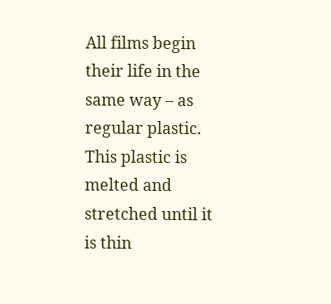All films begin their life in the same way – as regular plastic. This plastic is melted and stretched until it is thin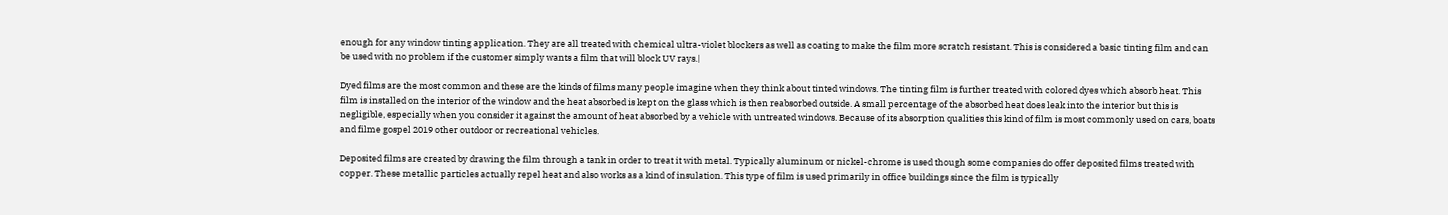enough for any window tinting application. They are all treated with chemical ultra-violet blockers as well as coating to make the film more scratch resistant. This is considered a basic tinting film and can be used with no problem if the customer simply wants a film that will block UV rays.|

Dyed films are the most common and these are the kinds of films many people imagine when they think about tinted windows. The tinting film is further treated with colored dyes which absorb heat. This film is installed on the interior of the window and the heat absorbed is kept on the glass which is then reabsorbed outside. A small percentage of the absorbed heat does leak into the interior but this is negligible, especially when you consider it against the amount of heat absorbed by a vehicle with untreated windows. Because of its absorption qualities this kind of film is most commonly used on cars, boats and filme gospel 2019 other outdoor or recreational vehicles.

Deposited films are created by drawing the film through a tank in order to treat it with metal. Typically aluminum or nickel-chrome is used though some companies do offer deposited films treated with copper. These metallic particles actually repel heat and also works as a kind of insulation. This type of film is used primarily in office buildings since the film is typically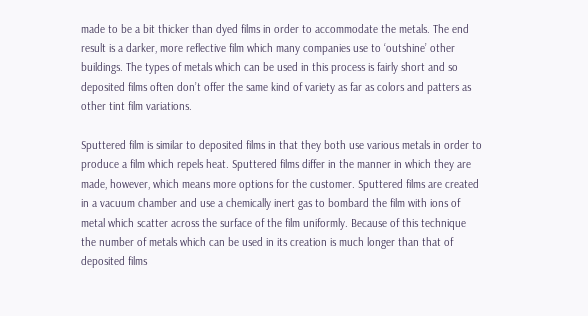made to be a bit thicker than dyed films in order to accommodate the metals. The end result is a darker, more reflective film which many companies use to ‘outshine’ other buildings. The types of metals which can be used in this process is fairly short and so deposited films often don’t offer the same kind of variety as far as colors and patters as other tint film variations.

Sputtered film is similar to deposited films in that they both use various metals in order to produce a film which repels heat. Sputtered films differ in the manner in which they are made, however, which means more options for the customer. Sputtered films are created in a vacuum chamber and use a chemically inert gas to bombard the film with ions of metal which scatter across the surface of the film uniformly. Because of this technique the number of metals which can be used in its creation is much longer than that of deposited films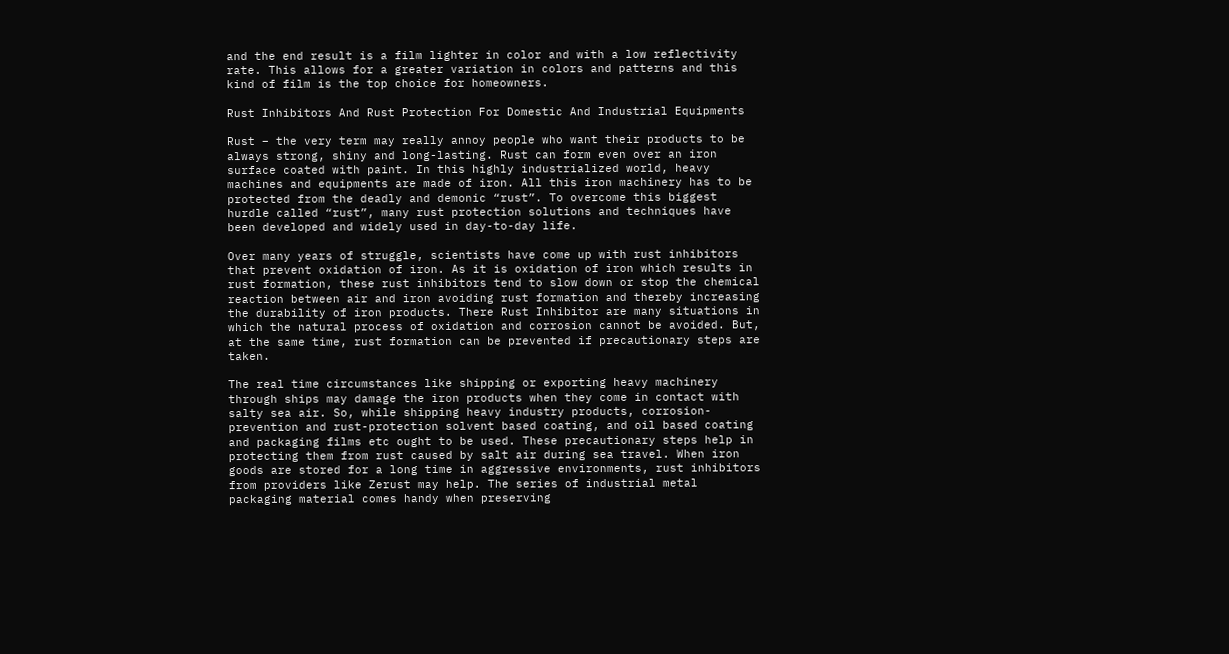and the end result is a film lighter in color and with a low reflectivity rate. This allows for a greater variation in colors and patterns and this kind of film is the top choice for homeowners.

Rust Inhibitors And Rust Protection For Domestic And Industrial Equipments

Rust – the very term may really annoy people who want their products to be always strong, shiny and long-lasting. Rust can form even over an iron surface coated with paint. In this highly industrialized world, heavy machines and equipments are made of iron. All this iron machinery has to be protected from the deadly and demonic “rust”. To overcome this biggest hurdle called “rust”, many rust protection solutions and techniques have been developed and widely used in day-to-day life.

Over many years of struggle, scientists have come up with rust inhibitors that prevent oxidation of iron. As it is oxidation of iron which results in rust formation, these rust inhibitors tend to slow down or stop the chemical reaction between air and iron avoiding rust formation and thereby increasing the durability of iron products. There Rust Inhibitor are many situations in which the natural process of oxidation and corrosion cannot be avoided. But, at the same time, rust formation can be prevented if precautionary steps are taken.

The real time circumstances like shipping or exporting heavy machinery through ships may damage the iron products when they come in contact with salty sea air. So, while shipping heavy industry products, corrosion-prevention and rust-protection solvent based coating, and oil based coating and packaging films etc ought to be used. These precautionary steps help in protecting them from rust caused by salt air during sea travel. When iron goods are stored for a long time in aggressive environments, rust inhibitors from providers like Zerust may help. The series of industrial metal packaging material comes handy when preserving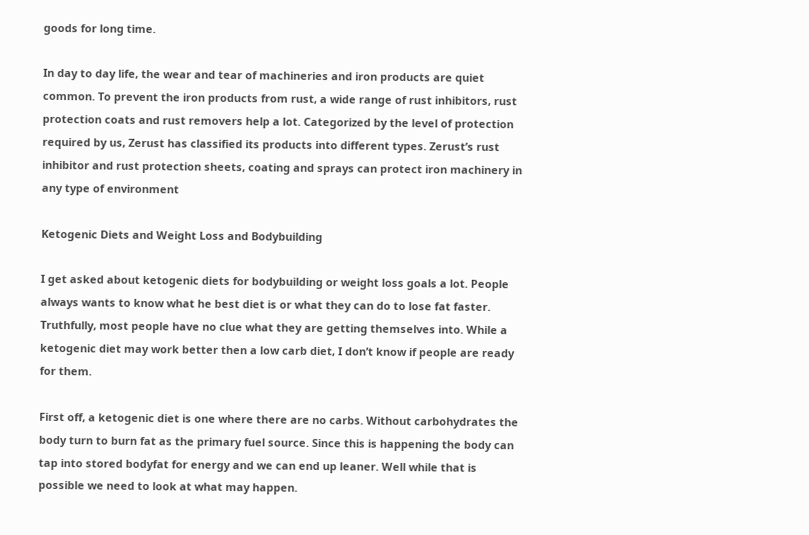goods for long time.

In day to day life, the wear and tear of machineries and iron products are quiet common. To prevent the iron products from rust, a wide range of rust inhibitors, rust protection coats and rust removers help a lot. Categorized by the level of protection required by us, Zerust has classified its products into different types. Zerust’s rust inhibitor and rust protection sheets, coating and sprays can protect iron machinery in any type of environment

Ketogenic Diets and Weight Loss and Bodybuilding

I get asked about ketogenic diets for bodybuilding or weight loss goals a lot. People always wants to know what he best diet is or what they can do to lose fat faster. Truthfully, most people have no clue what they are getting themselves into. While a ketogenic diet may work better then a low carb diet, I don’t know if people are ready for them.

First off, a ketogenic diet is one where there are no carbs. Without carbohydrates the body turn to burn fat as the primary fuel source. Since this is happening the body can tap into stored bodyfat for energy and we can end up leaner. Well while that is possible we need to look at what may happen.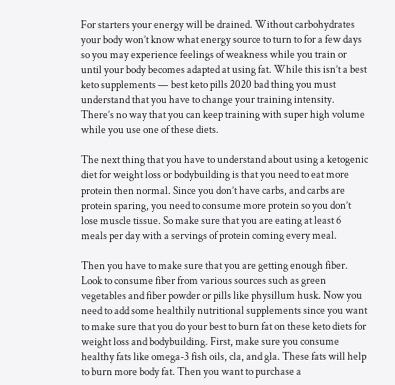For starters your energy will be drained. Without carbohydrates your body won’t know what energy source to turn to for a few days so you may experience feelings of weakness while you train or until your body becomes adapted at using fat. While this isn’t a best keto supplements — best keto pills 2020 bad thing you must understand that you have to change your training intensity. There’s no way that you can keep training with super high volume while you use one of these diets.

The next thing that you have to understand about using a ketogenic diet for weight loss or bodybuilding is that you need to eat more protein then normal. Since you don’t have carbs, and carbs are protein sparing, you need to consume more protein so you don’t lose muscle tissue. So make sure that you are eating at least 6 meals per day with a servings of protein coming every meal.

Then you have to make sure that you are getting enough fiber. Look to consume fiber from various sources such as green vegetables and fiber powder or pills like physillum husk. Now you need to add some healthily nutritional supplements since you want to make sure that you do your best to burn fat on these keto diets for weight loss and bodybuilding. First, make sure you consume healthy fats like omega-3 fish oils, cla, and gla. These fats will help to burn more body fat. Then you want to purchase a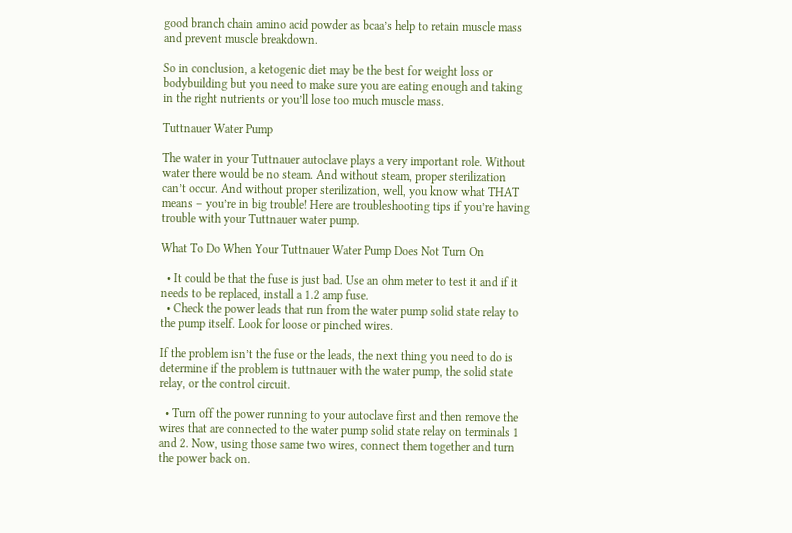good branch chain amino acid powder as bcaa’s help to retain muscle mass and prevent muscle breakdown.

So in conclusion, a ketogenic diet may be the best for weight loss or bodybuilding but you need to make sure you are eating enough and taking in the right nutrients or you’ll lose too much muscle mass.

Tuttnauer Water Pump

The water in your Tuttnauer autoclave plays a very important role. Without water there would be no steam. And without steam, proper sterilization can’t occur. And without proper sterilization, well, you know what THAT means – you’re in big trouble! Here are troubleshooting tips if you’re having trouble with your Tuttnauer water pump.

What To Do When Your Tuttnauer Water Pump Does Not Turn On

  • It could be that the fuse is just bad. Use an ohm meter to test it and if it needs to be replaced, install a 1.2 amp fuse.
  • Check the power leads that run from the water pump solid state relay to the pump itself. Look for loose or pinched wires.

If the problem isn’t the fuse or the leads, the next thing you need to do is determine if the problem is tuttnauer with the water pump, the solid state relay, or the control circuit.

  • Turn off the power running to your autoclave first and then remove the wires that are connected to the water pump solid state relay on terminals 1 and 2. Now, using those same two wires, connect them together and turn the power back on.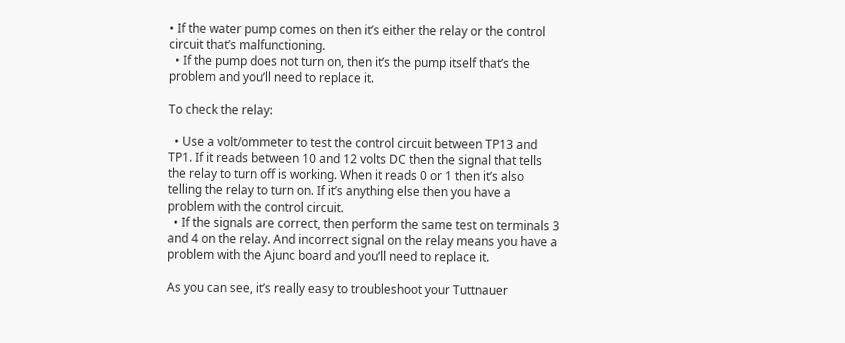• If the water pump comes on then it’s either the relay or the control circuit that’s malfunctioning.
  • If the pump does not turn on, then it’s the pump itself that’s the problem and you’ll need to replace it.

To check the relay:

  • Use a volt/ommeter to test the control circuit between TP13 and TP1. If it reads between 10 and 12 volts DC then the signal that tells the relay to turn off is working. When it reads 0 or 1 then it’s also telling the relay to turn on. If it’s anything else then you have a problem with the control circuit.
  • If the signals are correct, then perform the same test on terminals 3 and 4 on the relay. And incorrect signal on the relay means you have a problem with the Ajunc board and you’ll need to replace it.

As you can see, it’s really easy to troubleshoot your Tuttnauer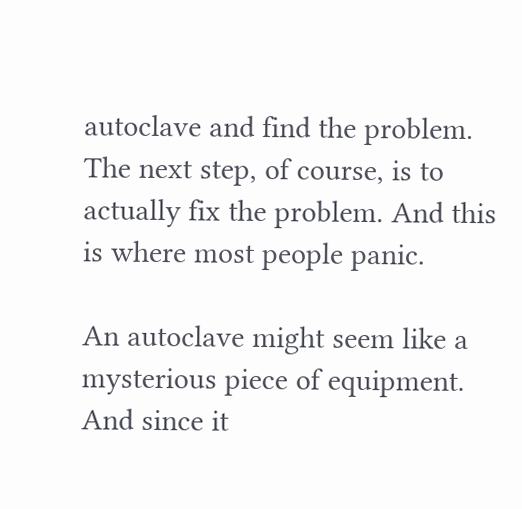autoclave and find the problem. The next step, of course, is to actually fix the problem. And this is where most people panic.

An autoclave might seem like a mysterious piece of equipment. And since it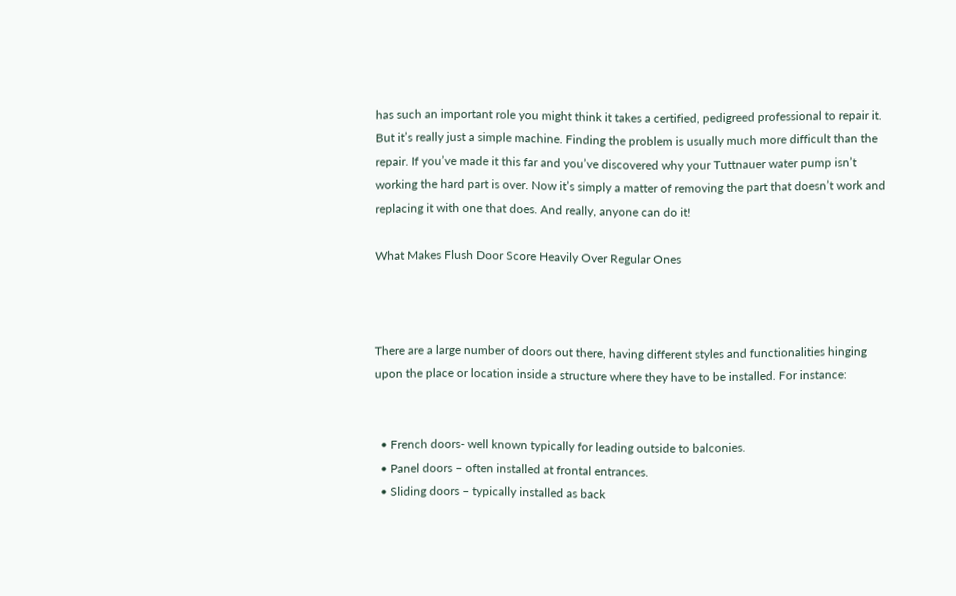has such an important role you might think it takes a certified, pedigreed professional to repair it. But it’s really just a simple machine. Finding the problem is usually much more difficult than the repair. If you’ve made it this far and you’ve discovered why your Tuttnauer water pump isn’t working the hard part is over. Now it’s simply a matter of removing the part that doesn’t work and replacing it with one that does. And really, anyone can do it!

What Makes Flush Door Score Heavily Over Regular Ones



There are a large number of doors out there, having different styles and functionalities hinging upon the place or location inside a structure where they have to be installed. For instance:


  • French doors- well known typically for leading outside to balconies.
  • Panel doors – often installed at frontal entrances.
  • Sliding doors – typically installed as back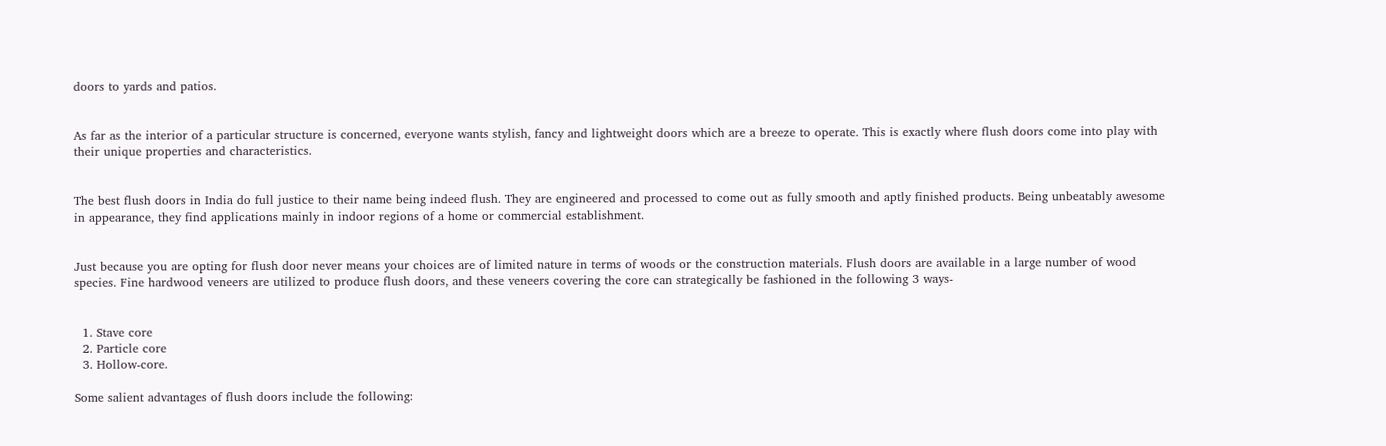doors to yards and patios.


As far as the interior of a particular structure is concerned, everyone wants stylish, fancy and lightweight doors which are a breeze to operate. This is exactly where flush doors come into play with their unique properties and characteristics.


The best flush doors in India do full justice to their name being indeed flush. They are engineered and processed to come out as fully smooth and aptly finished products. Being unbeatably awesome in appearance, they find applications mainly in indoor regions of a home or commercial establishment.


Just because you are opting for flush door never means your choices are of limited nature in terms of woods or the construction materials. Flush doors are available in a large number of wood species. Fine hardwood veneers are utilized to produce flush doors, and these veneers covering the core can strategically be fashioned in the following 3 ways-


  1. Stave core
  2. Particle core
  3. Hollow-core.

Some salient advantages of flush doors include the following: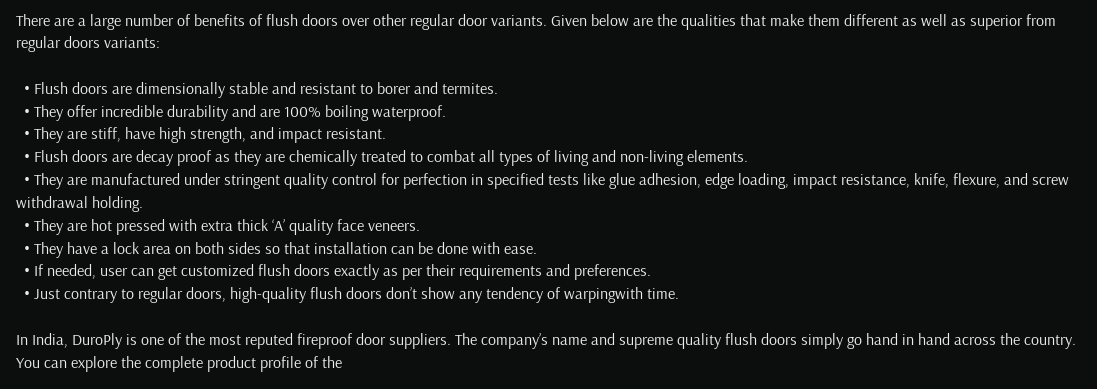There are a large number of benefits of flush doors over other regular door variants. Given below are the qualities that make them different as well as superior from regular doors variants:

  • Flush doors are dimensionally stable and resistant to borer and termites.
  • They offer incredible durability and are 100% boiling waterproof.
  • They are stiff, have high strength, and impact resistant.
  • Flush doors are decay proof as they are chemically treated to combat all types of living and non-living elements.
  • They are manufactured under stringent quality control for perfection in specified tests like glue adhesion, edge loading, impact resistance, knife, flexure, and screw withdrawal holding.
  • They are hot pressed with extra thick ‘A’ quality face veneers.
  • They have a lock area on both sides so that installation can be done with ease.
  • If needed, user can get customized flush doors exactly as per their requirements and preferences.
  • Just contrary to regular doors, high-quality flush doors don’t show any tendency of warpingwith time.

In India, DuroPly is one of the most reputed fireproof door suppliers. The company’s name and supreme quality flush doors simply go hand in hand across the country. You can explore the complete product profile of the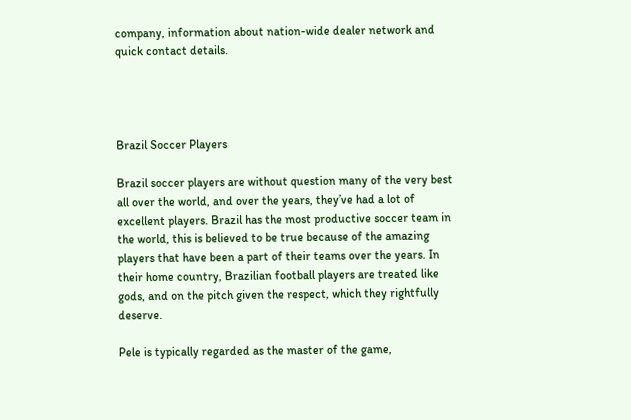company, information about nation-wide dealer network and quick contact details.




Brazil Soccer Players

Brazil soccer players are without question many of the very best all over the world, and over the years, they’ve had a lot of excellent players. Brazil has the most productive soccer team in the world, this is believed to be true because of the amazing players that have been a part of their teams over the years. In their home country, Brazilian football players are treated like gods, and on the pitch given the respect, which they rightfully deserve.

Pele is typically regarded as the master of the game,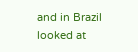and in Brazil looked at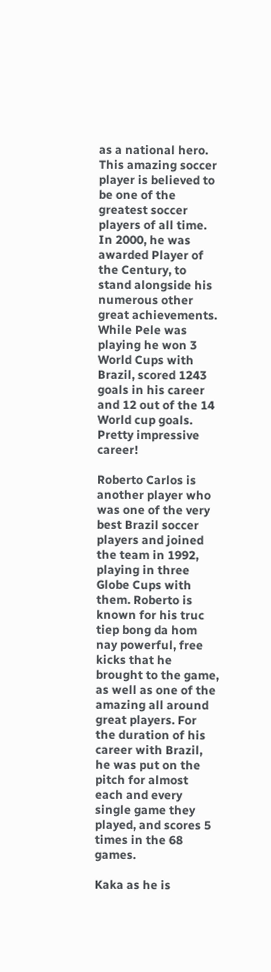as a national hero. This amazing soccer player is believed to be one of the greatest soccer players of all time. In 2000, he was awarded Player of the Century, to stand alongside his numerous other great achievements. While Pele was playing he won 3 World Cups with Brazil, scored 1243 goals in his career and 12 out of the 14 World cup goals. Pretty impressive career!

Roberto Carlos is another player who was one of the very best Brazil soccer players and joined the team in 1992, playing in three Globe Cups with them. Roberto is known for his truc tiep bong da hom nay powerful, free kicks that he brought to the game, as well as one of the amazing all around great players. For the duration of his career with Brazil, he was put on the pitch for almost each and every single game they played, and scores 5 times in the 68 games.

Kaka as he is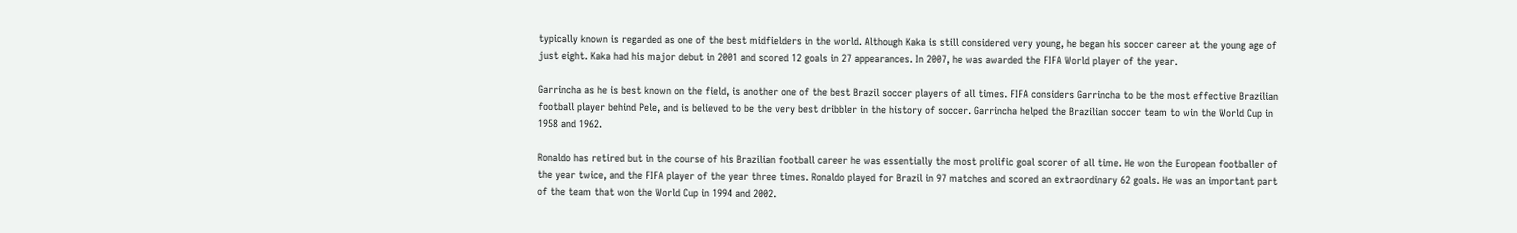typically known is regarded as one of the best midfielders in the world. Although Kaka is still considered very young, he began his soccer career at the young age of just eight. Kaka had his major debut in 2001 and scored 12 goals in 27 appearances. In 2007, he was awarded the FIFA World player of the year.

Garrincha as he is best known on the field, is another one of the best Brazil soccer players of all times. FIFA considers Garrincha to be the most effective Brazilian football player behind Pele, and is believed to be the very best dribbler in the history of soccer. Garrincha helped the Brazilian soccer team to win the World Cup in 1958 and 1962.

Ronaldo has retired but in the course of his Brazilian football career he was essentially the most prolific goal scorer of all time. He won the European footballer of the year twice, and the FIFA player of the year three times. Ronaldo played for Brazil in 97 matches and scored an extraordinary 62 goals. He was an important part of the team that won the World Cup in 1994 and 2002.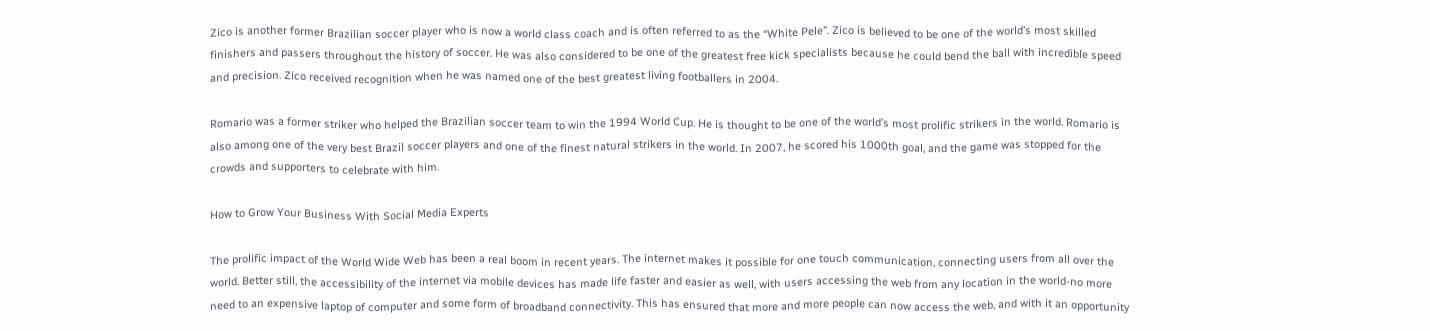Zico is another former Brazilian soccer player who is now a world class coach and is often referred to as the “White Pele”. Zico is believed to be one of the world’s most skilled finishers and passers throughout the history of soccer. He was also considered to be one of the greatest free kick specialists because he could bend the ball with incredible speed and precision. Zico received recognition when he was named one of the best greatest living footballers in 2004.

Romario was a former striker who helped the Brazilian soccer team to win the 1994 World Cup. He is thought to be one of the world’s most prolific strikers in the world. Romario is also among one of the very best Brazil soccer players and one of the finest natural strikers in the world. In 2007, he scored his 1000th goal, and the game was stopped for the crowds and supporters to celebrate with him.

How to Grow Your Business With Social Media Experts

The prolific impact of the World Wide Web has been a real boom in recent years. The internet makes it possible for one touch communication, connecting users from all over the world. Better still, the accessibility of the internet via mobile devices has made life faster and easier as well, with users accessing the web from any location in the world-no more need to an expensive laptop of computer and some form of broadband connectivity. This has ensured that more and more people can now access the web, and with it an opportunity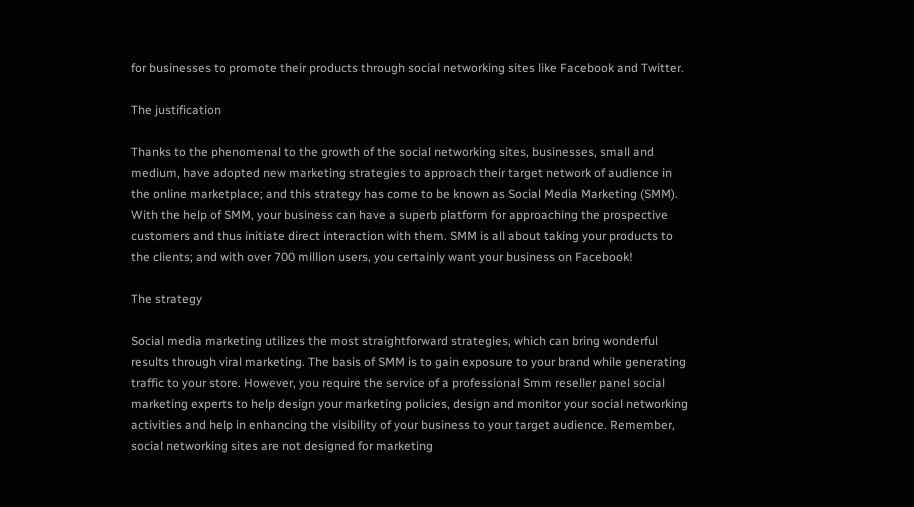for businesses to promote their products through social networking sites like Facebook and Twitter.

The justification

Thanks to the phenomenal to the growth of the social networking sites, businesses, small and medium, have adopted new marketing strategies to approach their target network of audience in the online marketplace; and this strategy has come to be known as Social Media Marketing (SMM). With the help of SMM, your business can have a superb platform for approaching the prospective customers and thus initiate direct interaction with them. SMM is all about taking your products to the clients; and with over 700 million users, you certainly want your business on Facebook!

The strategy

Social media marketing utilizes the most straightforward strategies, which can bring wonderful results through viral marketing. The basis of SMM is to gain exposure to your brand while generating traffic to your store. However, you require the service of a professional Smm reseller panel social marketing experts to help design your marketing policies, design and monitor your social networking activities and help in enhancing the visibility of your business to your target audience. Remember, social networking sites are not designed for marketing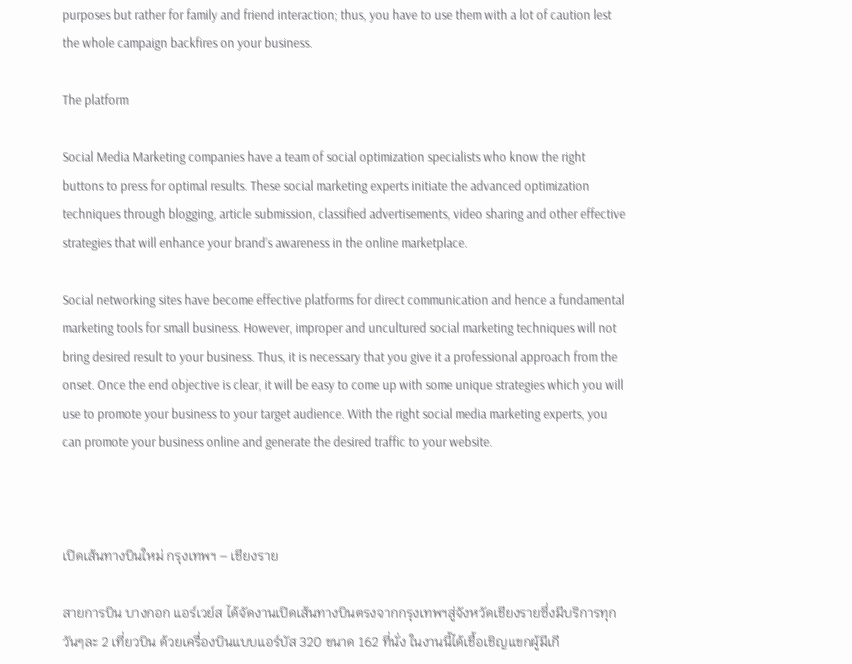purposes but rather for family and friend interaction; thus, you have to use them with a lot of caution lest the whole campaign backfires on your business.

The platform

Social Media Marketing companies have a team of social optimization specialists who know the right buttons to press for optimal results. These social marketing experts initiate the advanced optimization techniques through blogging, article submission, classified advertisements, video sharing and other effective strategies that will enhance your brand’s awareness in the online marketplace.

Social networking sites have become effective platforms for direct communication and hence a fundamental marketing tools for small business. However, improper and uncultured social marketing techniques will not bring desired result to your business. Thus, it is necessary that you give it a professional approach from the onset. Once the end objective is clear, it will be easy to come up with some unique strategies which you will use to promote your business to your target audience. With the right social media marketing experts, you can promote your business online and generate the desired traffic to your website.



เปิดเส้นทางบินใหม่ กรุงเทพฯ – เชียงราย

สายการบิน บางกอก แอร์เวย์ส ได้จัดงานเปิดเส้นทางบินตรงจากกรุงเทพฯสู่จังหวัดเชียงรายซึ่งมีบริการทุกวันๆละ 2 เที่ยวบิน ด้วยเครื่องบินแบบแอร์บัส 320 ขนาด 162 ที่นั่ง ในงานนี้ได้เชื้อเชิญแขกผู้มีเกี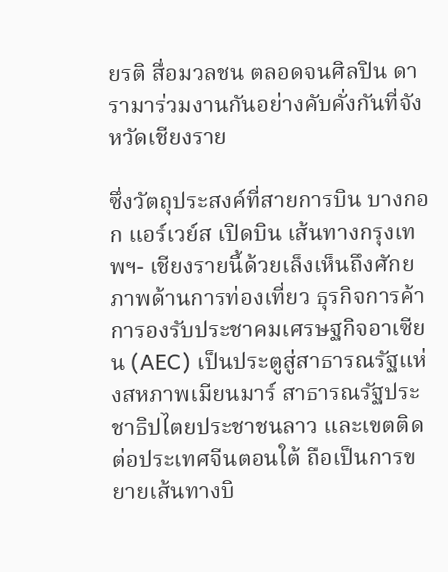ยรติ สื่อมวลชน ตลอดจนศิลปิน ดารามาร่วมงานกันอย่างคับคั่งกันที่จังหวัดเชียงราย

ซึ่งวัตถุประสงค์ที่สายการบิน บางกอก แอร์เวย์ส เปิดบิน เส้นทางกรุงเทพฯ- เชียงรายนี้ด้วยเล็งเห็นถึงศักยภาพด้านการท่องเที่ยว ธุรกิจการค้า การองรับประชาคมเศรษฐกิจอาเซียน (AEC) เป็นประตูสู่สาธารณรัฐแห่งสหภาพเมียนมาร์ สาธารณรัฐประชาธิปไตยประชาชนลาว และเขตติดต่อประเทศจีนตอนใต้ ถือเป็นการขยายเส้นทางบิ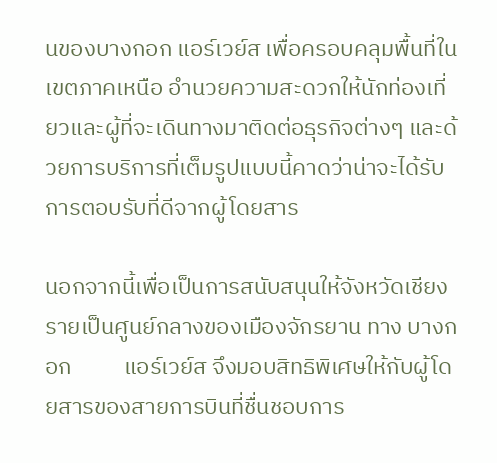นของบางกอก แอร์เวย์ส เพื่อครอบคลุมพื้นที่ในเขตภาคเหนือ อำนวยความสะดวกให้นักท่องเที่ยวและผู้ที่จะเดินทางมาติดต่อธุรกิจต่างๆ และด้วยการบริการที่เต็มรูปแบบนี้คาดว่าน่าจะได้รับการตอบรับที่ดีจากผู้โดยสาร

นอกจากนี้เพื่อเป็นการสนับสนุนให้จังหวัดเชียงรายเป็นศูนย์กลางของเมืองจักรยาน ทาง บางกอก          แอร์เวย์ส จึงมอบสิทธิพิเศษให้กับผู้โดยสารของสายการบินที่ชื่นชอบการ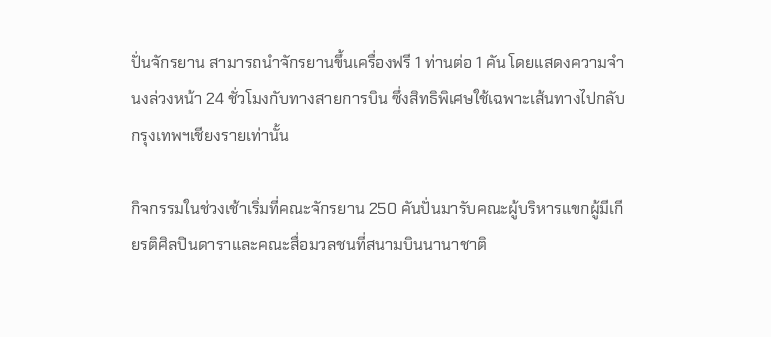ปั่นจักรยาน สามารถนำจักรยานขึ้นเครื่องฟรี 1 ท่านต่อ 1 คัน โดยแสดงความจำนงล่วงหน้า 24 ชั่วโมงกับทางสายการบิน ซึ่งสิทธิพิเศษใช้เฉพาะเส้นทางไปกลับ กรุงเทพฯเชียงรายเท่านั้น

กิจกรรมในช่วงเช้าเริ่มที่คณะจักรยาน 250 คันปั่นมารับคณะผู้บริหารแขกผู้มีเกียรติศิลปินดาราและคณะสื่อมวลชนที่สนามบินนานาชาติ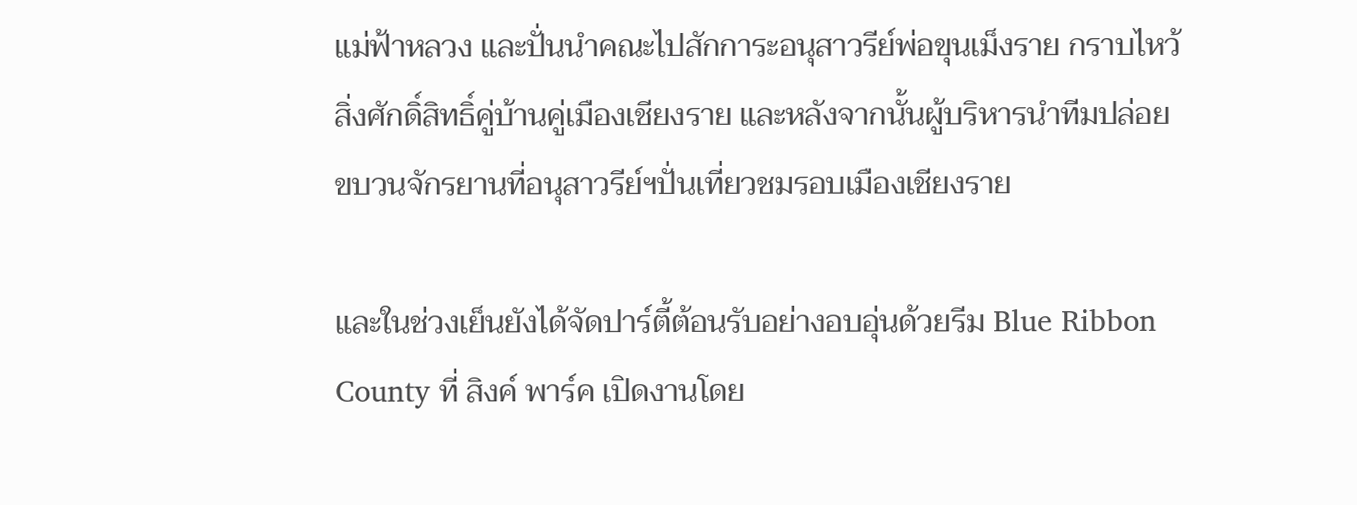แม่ฟ้าหลวง และปั่นนำคณะไปสักการะอนุสาวรีย์พ่อขุนเม็งราย กราบไหว้สิ่งศักดิ์สิทธิ์คู่บ้านคู่เมืองเชียงราย และหลังจากนั้นผู้บริหารนำทีมปล่อยขบวนจักรยานที่อนุสาวรีย์ฯปั่นเที่ยวชมรอบเมืองเชียงราย

และในช่วงเย็นยังได้จัดปาร์ตี้ต้อนรับอย่างอบอุ่นด้วยรีม Blue Ribbon County ที่ สิงค์ พาร์ค เปิดงานโดย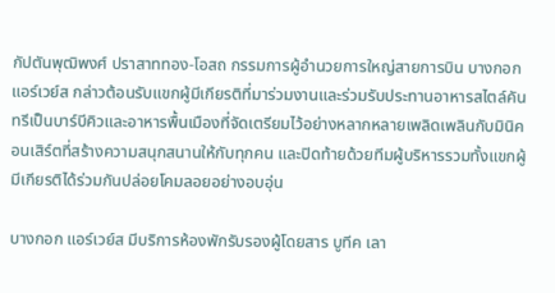กัปตันพุฒิพงศ์ ปราสาททอง-โอสถ กรรมการผู้อำนวยการใหญ่สายการบิน บางกอก แอร์เวย์ส กล่าวต้อนรับแขกผู้มีเกียรติที่มาร่วมงานและร่วมรับประทานอาหารสไตล์คันทรีเป็นบาร์บีคิวและอาหารพื้นเมืองที่จัดเตรียมไว้อย่างหลากหลายเพลิดเพลินกับมินิคอนเสิร์ตที่สร้างความสนุกสนานให้กับทุกคน และปิดท้ายด้วยทีมผู้บริหารรวมทั้งแขกผู้มีเกียรติได้ร่วมกันปล่อยโคมลอยอย่างอบอุ่น

บางกอก แอร์เวย์ส มีบริการห้องพักรับรองผู้โดยสาร บูทีค เลา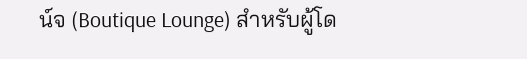น์จ (Boutique Lounge) สำหรับผู้โด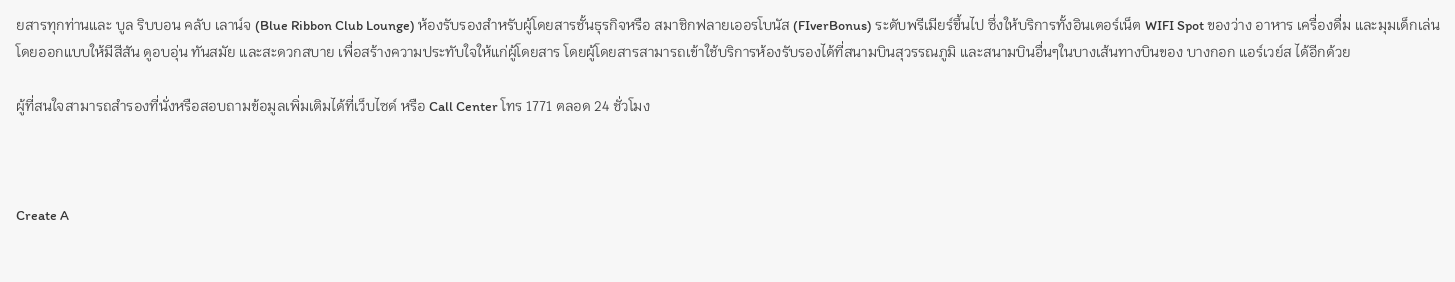ยสารทุกท่านและ บูล ริบบอน คลับ เลาน์จ (Blue Ribbon Club Lounge) ห้องรับรองสำหรับผู้โดยสารชั้นธุรกิจหรือ สมาชิกฟลายเออรโบนัส (FIverBonus) ระดับพรีเมียร์ขึ้นไป ซึ่งให้บริการทั้งอินเตอร์เน็ต WIFI Spot ของว่าง อาหาร เครื่องดื่ม และมุมเด็กเล่น โดยออกแบบให้มีสีสัน ดูอบอุ่น ทันสมัย และสะดวกสบาย เพื่อสร้างความประทับใจให้แก่ผู้โดยสาร โดยผู้โดยสารสามารถเข้าใช้บริการห้องรับรองได้ที่สนามบินสุวรรณภูมิ และสนามบินอื่นๆในบางเส้นทางบินของ บางกอก แอร์เวย์ส ได้อีกด้วย

ผู้ที่สนใจสามารถสำรองที่นั่งหรือสอบถามข้อมูลเพิ่มเติมได้ที่เว็บไซด์ หรือ Call Center โทร 1771 ตลอด 24 ชั่วโมง



Create A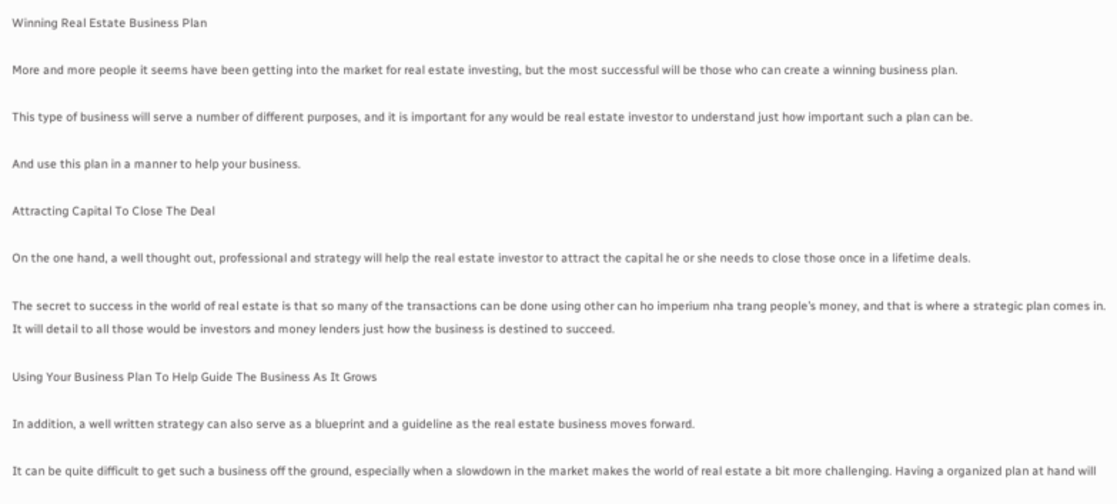Winning Real Estate Business Plan

More and more people it seems have been getting into the market for real estate investing, but the most successful will be those who can create a winning business plan.

This type of business will serve a number of different purposes, and it is important for any would be real estate investor to understand just how important such a plan can be.

And use this plan in a manner to help your business.

Attracting Capital To Close The Deal

On the one hand, a well thought out, professional and strategy will help the real estate investor to attract the capital he or she needs to close those once in a lifetime deals.

The secret to success in the world of real estate is that so many of the transactions can be done using other can ho imperium nha trang people’s money, and that is where a strategic plan comes in. It will detail to all those would be investors and money lenders just how the business is destined to succeed.

Using Your Business Plan To Help Guide The Business As It Grows

In addition, a well written strategy can also serve as a blueprint and a guideline as the real estate business moves forward.

It can be quite difficult to get such a business off the ground, especially when a slowdown in the market makes the world of real estate a bit more challenging. Having a organized plan at hand will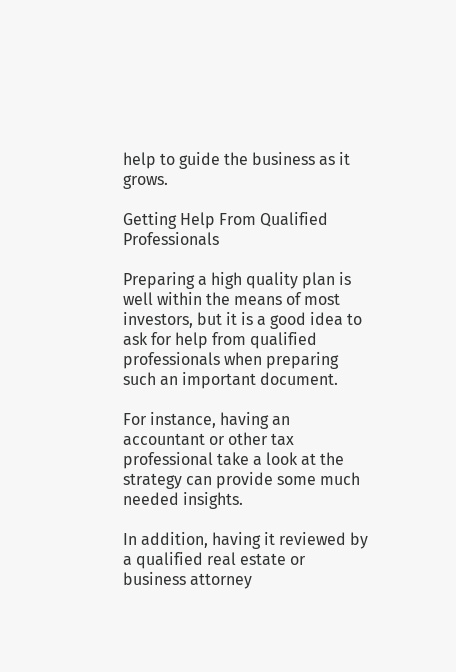help to guide the business as it grows.

Getting Help From Qualified Professionals

Preparing a high quality plan is well within the means of most investors, but it is a good idea to ask for help from qualified professionals when preparing such an important document.

For instance, having an accountant or other tax professional take a look at the strategy can provide some much needed insights.

In addition, having it reviewed by a qualified real estate or business attorney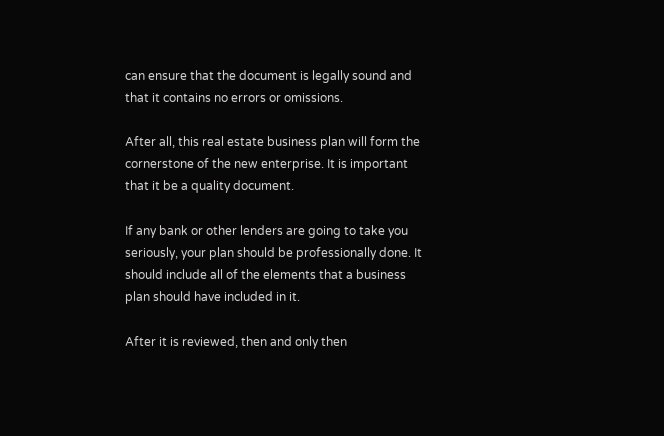can ensure that the document is legally sound and that it contains no errors or omissions.

After all, this real estate business plan will form the cornerstone of the new enterprise. It is important that it be a quality document.

If any bank or other lenders are going to take you seriously, your plan should be professionally done. It should include all of the elements that a business plan should have included in it.

After it is reviewed, then and only then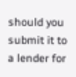should you submit it to a lender for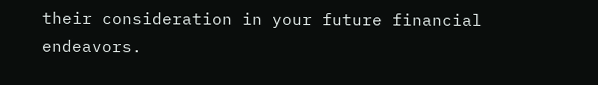their consideration in your future financial endeavors.